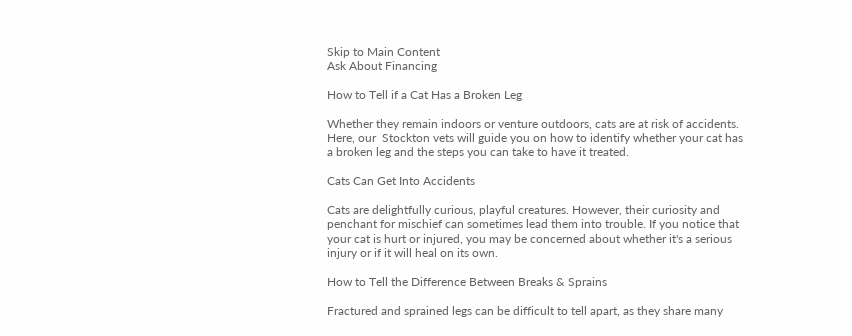Skip to Main Content
Ask About Financing

How to Tell if a Cat Has a Broken Leg

Whether they remain indoors or venture outdoors, cats are at risk of accidents. Here, our  Stockton vets will guide you on how to identify whether your cat has a broken leg and the steps you can take to have it treated.

Cats Can Get Into Accidents

Cats are delightfully curious, playful creatures. However, their curiosity and penchant for mischief can sometimes lead them into trouble. If you notice that your cat is hurt or injured, you may be concerned about whether it's a serious injury or if it will heal on its own.

How to Tell the Difference Between Breaks & Sprains

Fractured and sprained legs can be difficult to tell apart, as they share many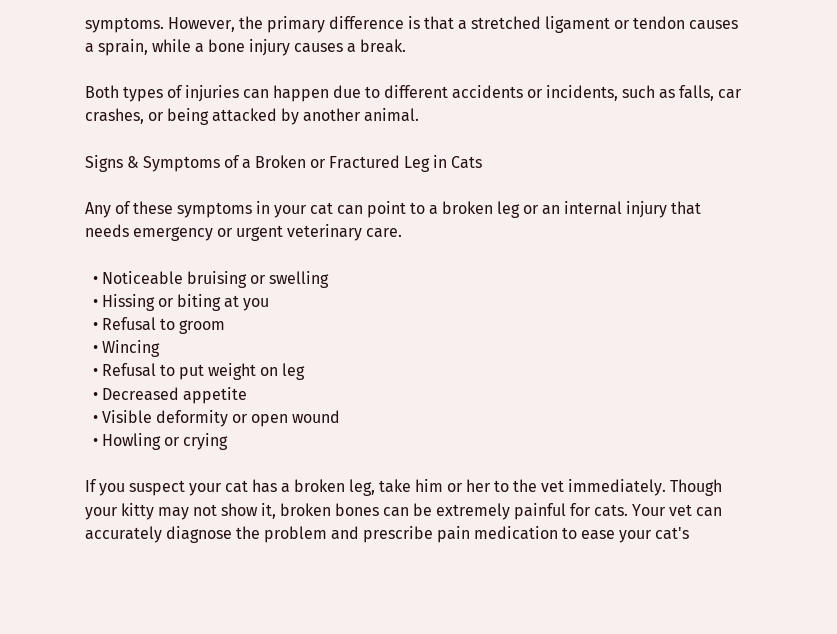symptoms. However, the primary difference is that a stretched ligament or tendon causes a sprain, while a bone injury causes a break.

Both types of injuries can happen due to different accidents or incidents, such as falls, car crashes, or being attacked by another animal.

Signs & Symptoms of a Broken or Fractured Leg in Cats

Any of these symptoms in your cat can point to a broken leg or an internal injury that needs emergency or urgent veterinary care.

  • Noticeable bruising or swelling
  • Hissing or biting at you
  • Refusal to groom
  • Wincing
  • Refusal to put weight on leg
  • Decreased appetite
  • Visible deformity or open wound
  • Howling or crying

If you suspect your cat has a broken leg, take him or her to the vet immediately. Though your kitty may not show it, broken bones can be extremely painful for cats. Your vet can accurately diagnose the problem and prescribe pain medication to ease your cat's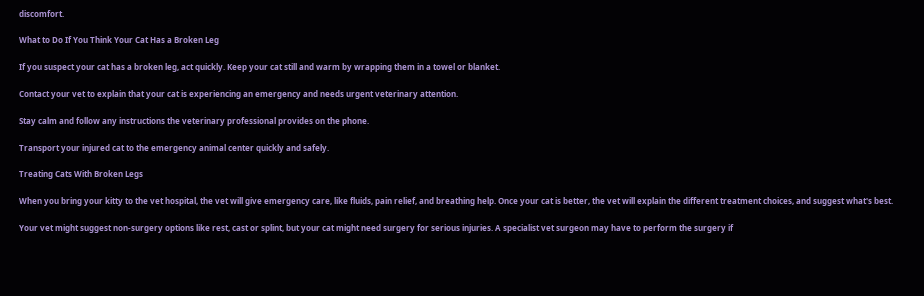discomfort.

What to Do If You Think Your Cat Has a Broken Leg

If you suspect your cat has a broken leg, act quickly. Keep your cat still and warm by wrapping them in a towel or blanket.

Contact your vet to explain that your cat is experiencing an emergency and needs urgent veterinary attention.

Stay calm and follow any instructions the veterinary professional provides on the phone.

Transport your injured cat to the emergency animal center quickly and safely.

Treating Cats With Broken Legs

When you bring your kitty to the vet hospital, the vet will give emergency care, like fluids, pain relief, and breathing help. Once your cat is better, the vet will explain the different treatment choices, and suggest what's best.

Your vet might suggest non-surgery options like rest, cast or splint, but your cat might need surgery for serious injuries. A specialist vet surgeon may have to perform the surgery if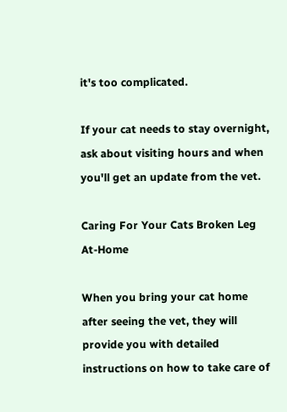it's too complicated.

If your cat needs to stay overnight, ask about visiting hours and when you'll get an update from the vet.

Caring For Your Cats Broken Leg At-Home

When you bring your cat home after seeing the vet, they will provide you with detailed instructions on how to take care of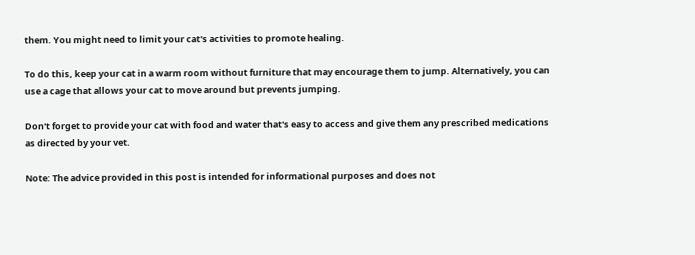them. You might need to limit your cat's activities to promote healing.

To do this, keep your cat in a warm room without furniture that may encourage them to jump. Alternatively, you can use a cage that allows your cat to move around but prevents jumping.

Don't forget to provide your cat with food and water that's easy to access and give them any prescribed medications as directed by your vet.

Note: The advice provided in this post is intended for informational purposes and does not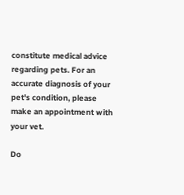constitute medical advice regarding pets. For an accurate diagnosis of your pet's condition, please make an appointment with your vet.

Do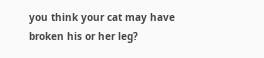you think your cat may have broken his or her leg?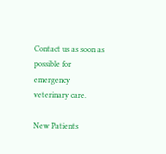Contact us as soon as possible for emergency veterinary care.

New Patients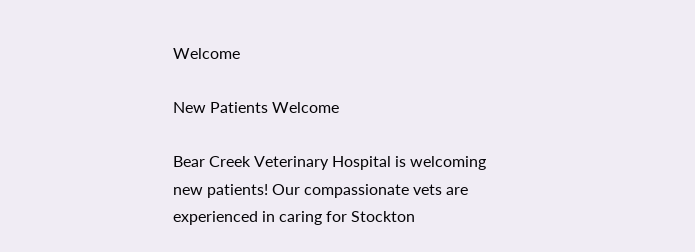Welcome

New Patients Welcome

Bear Creek Veterinary Hospital is welcoming new patients! Our compassionate vets are experienced in caring for Stockton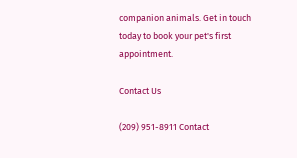companion animals. Get in touch today to book your pet's first appointment.

Contact Us

(209) 951-8911 Contact